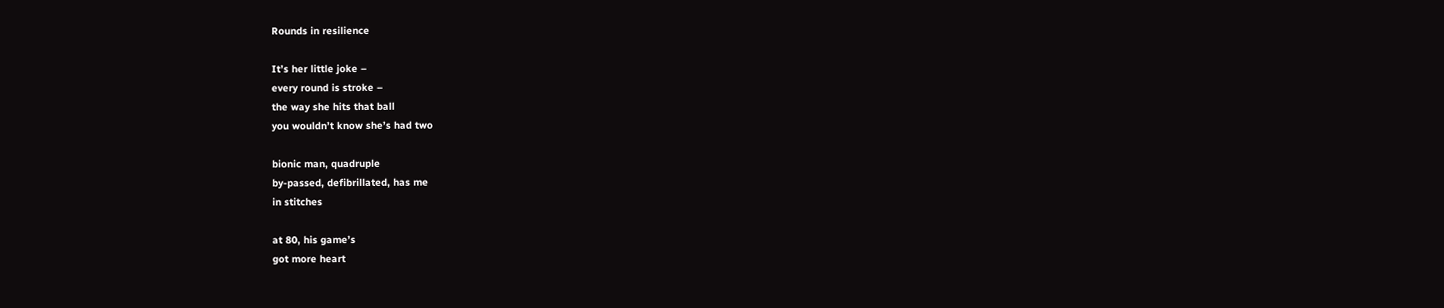Rounds in resilience

It’s her little joke –
every round is stroke –
the way she hits that ball
you wouldn’t know she’s had two

bionic man, quadruple
by-passed, defibrillated, has me
in stitches

at 80, his game’s
got more heart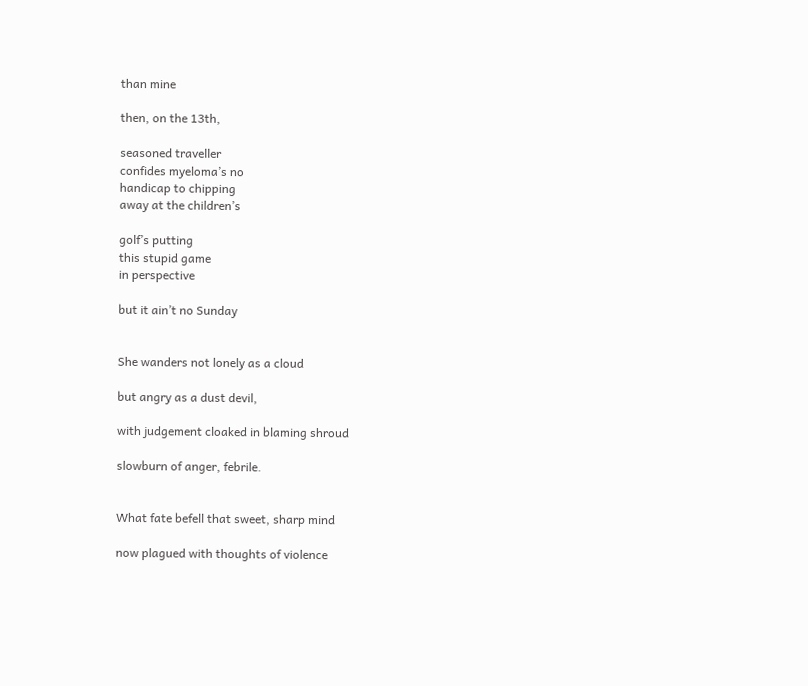than mine

then, on the 13th,

seasoned traveller
confides myeloma’s no
handicap to chipping
away at the children’s

golf’s putting
this stupid game
in perspective

but it ain’t no Sunday


She wanders not lonely as a cloud

but angry as a dust devil,

with judgement cloaked in blaming shroud

slowburn of anger, febrile.


What fate befell that sweet, sharp mind

now plagued with thoughts of violence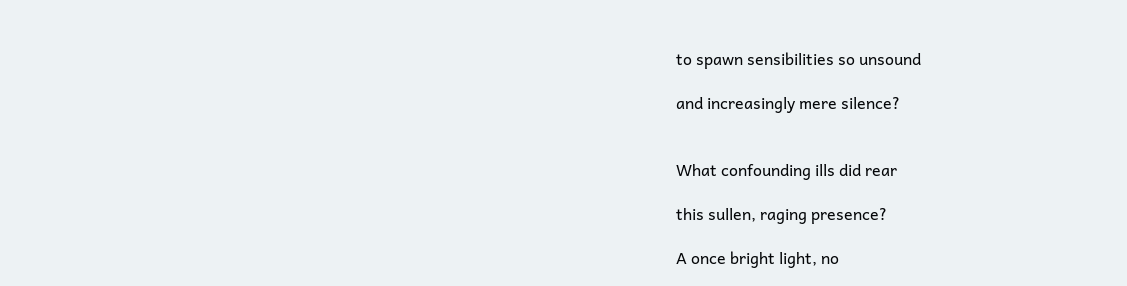to spawn sensibilities so unsound

and increasingly mere silence?


What confounding ills did rear

this sullen, raging presence?

A once bright light, no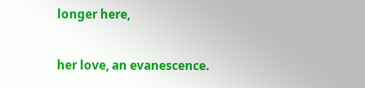longer here,

her love, an evanescence.